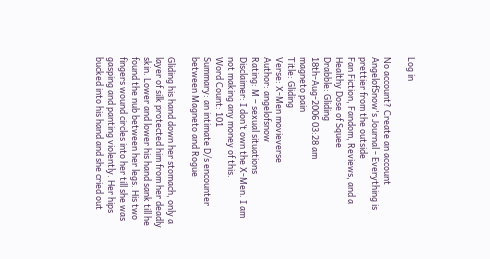Log in

No account? Create an account
AngelofSnow's Journal - Everything is prettier from the outside
Fan Fiction, Fandom, Reviews, and a Healthy Dose of Squee
Drabble: Gliding
18th-Aug-2006 03:28 am
magneto pain
Title: Gliding
Verse: X-Men movieverse
Author: angelofsnow
Rating: M – sexual situations
Disclaimer: I don’t own the X-Men. I am not making any money of this.
Word Count: 101
Summary: an intimate D/s encounter between Magneto and Rogue

Gliding his hand down her stomach, only a layer of silk protected him from her deadly skin. Lower and lower his hand sank till he found the nub between her legs. His two fingers wound circles into her till she was gasping and panting violently. Her hips bucked into his hand and she cried out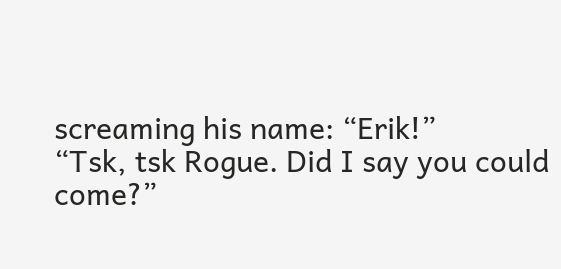screaming his name: “Erik!”
“Tsk, tsk Rogue. Did I say you could come?”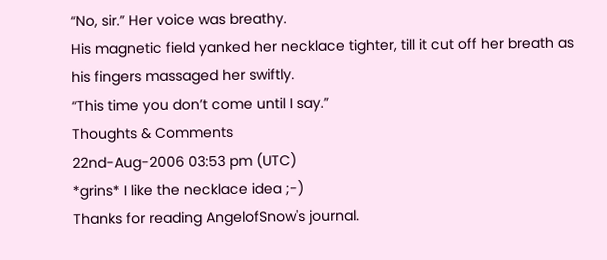“No, sir.” Her voice was breathy.
His magnetic field yanked her necklace tighter, till it cut off her breath as his fingers massaged her swiftly.
“This time you don’t come until I say.”
Thoughts & Comments
22nd-Aug-2006 03:53 pm (UTC)
*grins* I like the necklace idea ;-)
Thanks for reading AngelofSnow's journal.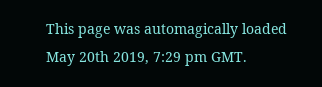This page was automagically loaded May 20th 2019, 7:29 pm GMT.